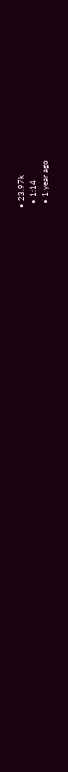• 23.97k
  • 1:14
  • 1 year ago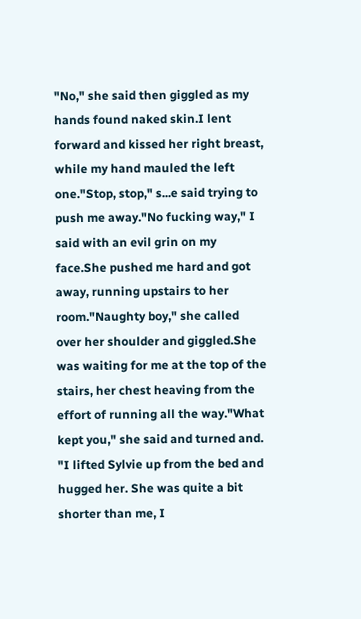"No," she said then giggled as my hands found naked skin.I lent forward and kissed her right breast, while my hand mauled the left one."Stop, stop," s...e said trying to push me away."No fucking way," I said with an evil grin on my face.She pushed me hard and got away, running upstairs to her room."Naughty boy," she called over her shoulder and giggled.She was waiting for me at the top of the stairs, her chest heaving from the effort of running all the way."What kept you," she said and turned and. "I lifted Sylvie up from the bed and hugged her. She was quite a bit shorter than me, I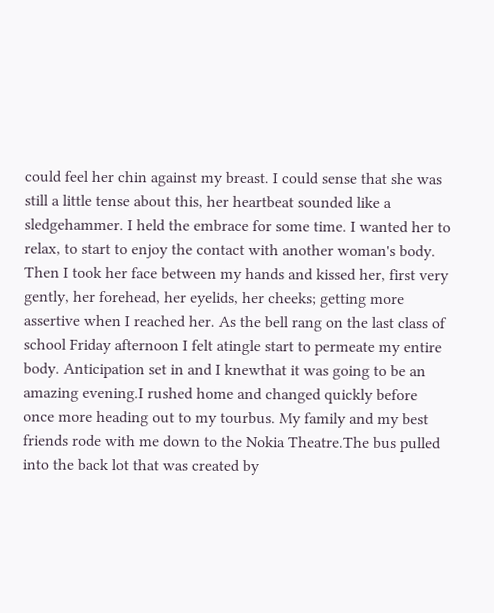could feel her chin against my breast. I could sense that she was still a little tense about this, her heartbeat sounded like a sledgehammer. I held the embrace for some time. I wanted her to relax, to start to enjoy the contact with another woman's body. Then I took her face between my hands and kissed her, first very gently, her forehead, her eyelids, her cheeks; getting more assertive when I reached her. As the bell rang on the last class of school Friday afternoon I felt atingle start to permeate my entire body. Anticipation set in and I knewthat it was going to be an amazing evening.I rushed home and changed quickly before once more heading out to my tourbus. My family and my best friends rode with me down to the Nokia Theatre.The bus pulled into the back lot that was created by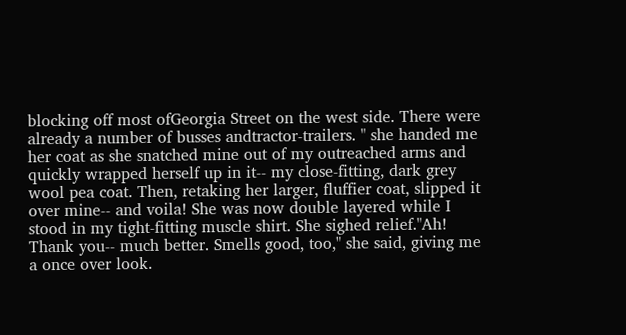blocking off most ofGeorgia Street on the west side. There were already a number of busses andtractor-trailers. " she handed me her coat as she snatched mine out of my outreached arms and quickly wrapped herself up in it-- my close-fitting, dark grey wool pea coat. Then, retaking her larger, fluffier coat, slipped it over mine-- and voila! She was now double layered while I stood in my tight-fitting muscle shirt. She sighed relief."Ah! Thank you-- much better. Smells good, too," she said, giving me a once over look.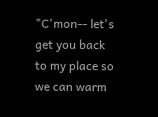"C'mon-- let's get you back to my place so we can warm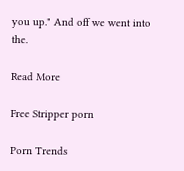you up." And off we went into the.

Read More

Free Stripper porn

Porn Trends